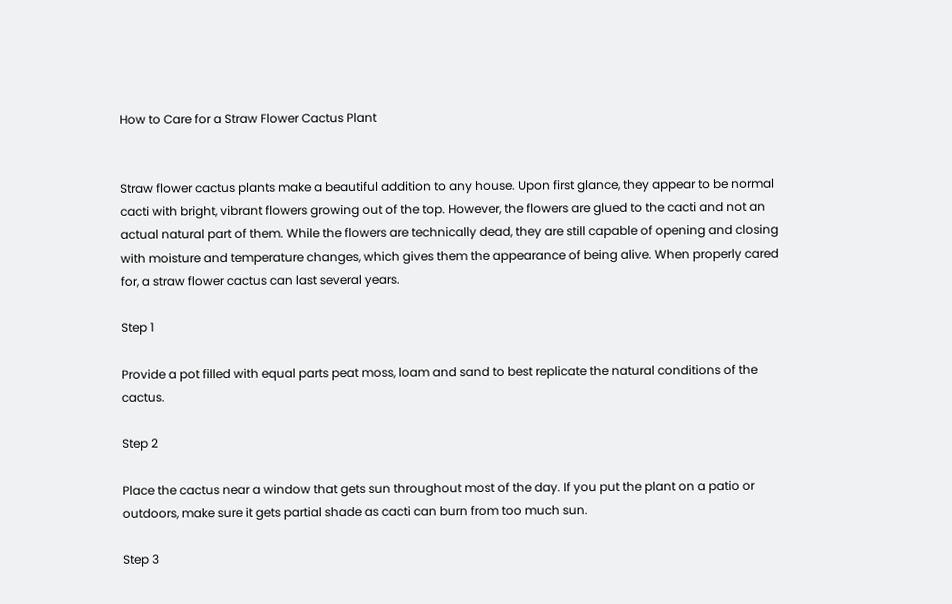How to Care for a Straw Flower Cactus Plant


Straw flower cactus plants make a beautiful addition to any house. Upon first glance, they appear to be normal cacti with bright, vibrant flowers growing out of the top. However, the flowers are glued to the cacti and not an actual natural part of them. While the flowers are technically dead, they are still capable of opening and closing with moisture and temperature changes, which gives them the appearance of being alive. When properly cared for, a straw flower cactus can last several years.

Step 1

Provide a pot filled with equal parts peat moss, loam and sand to best replicate the natural conditions of the cactus.

Step 2

Place the cactus near a window that gets sun throughout most of the day. If you put the plant on a patio or outdoors, make sure it gets partial shade as cacti can burn from too much sun.

Step 3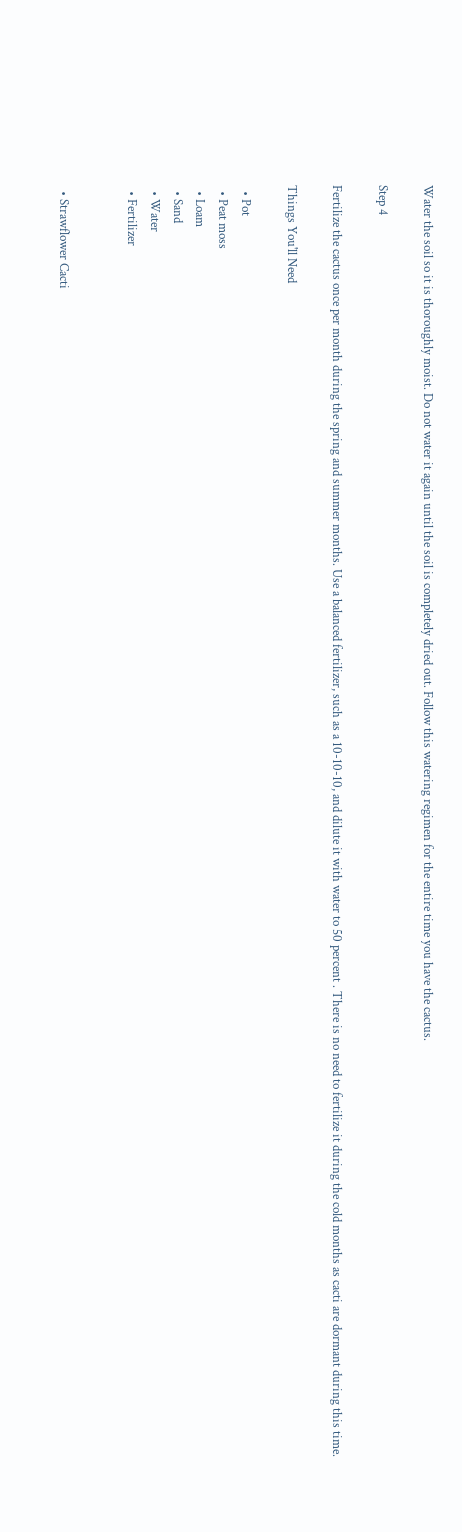Water the soil so it is thoroughly moist. Do not water it again until the soil is completely dried out. Follow this watering regimen for the entire time you have the cactus.

Step 4

Fertilize the cactus once per month during the spring and summer months. Use a balanced fertilizer, such as a 10-10-10, and dilute it with water to 50 percent . There is no need to fertilize it during the cold months as cacti are dormant during this time.

Things You'll Need

  • Pot
  • Peat moss
  • Loam
  • Sand
  • Water
  • Fertilizer


  • Strawflower Cacti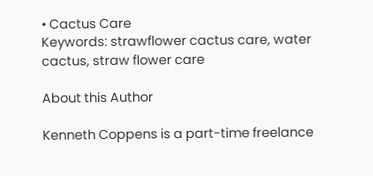• Cactus Care
Keywords: strawflower cactus care, water cactus, straw flower care

About this Author

Kenneth Coppens is a part-time freelance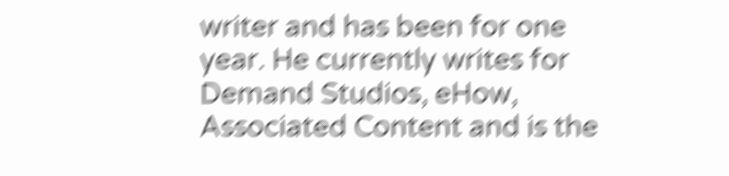writer and has been for one year. He currently writes for Demand Studios, eHow, Associated Content and is the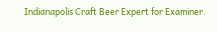Indianapolis Craft Beer Expert for Examiner.